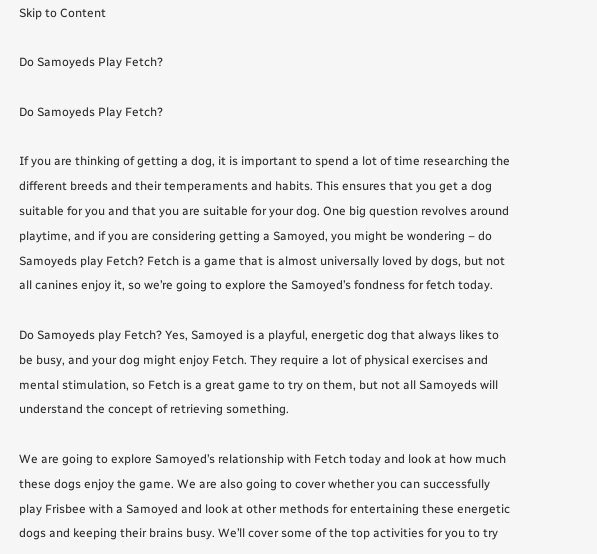Skip to Content

Do Samoyeds Play Fetch?

Do Samoyeds Play Fetch?

If you are thinking of getting a dog, it is important to spend a lot of time researching the different breeds and their temperaments and habits. This ensures that you get a dog suitable for you and that you are suitable for your dog. One big question revolves around playtime, and if you are considering getting a Samoyed, you might be wondering – do Samoyeds play Fetch? Fetch is a game that is almost universally loved by dogs, but not all canines enjoy it, so we’re going to explore the Samoyed’s fondness for fetch today.

Do Samoyeds play Fetch? Yes, Samoyed is a playful, energetic dog that always likes to be busy, and your dog might enjoy Fetch. They require a lot of physical exercises and mental stimulation, so Fetch is a great game to try on them, but not all Samoyeds will understand the concept of retrieving something.

We are going to explore Samoyed’s relationship with Fetch today and look at how much these dogs enjoy the game. We are also going to cover whether you can successfully play Frisbee with a Samoyed and look at other methods for entertaining these energetic dogs and keeping their brains busy. We’ll cover some of the top activities for you to try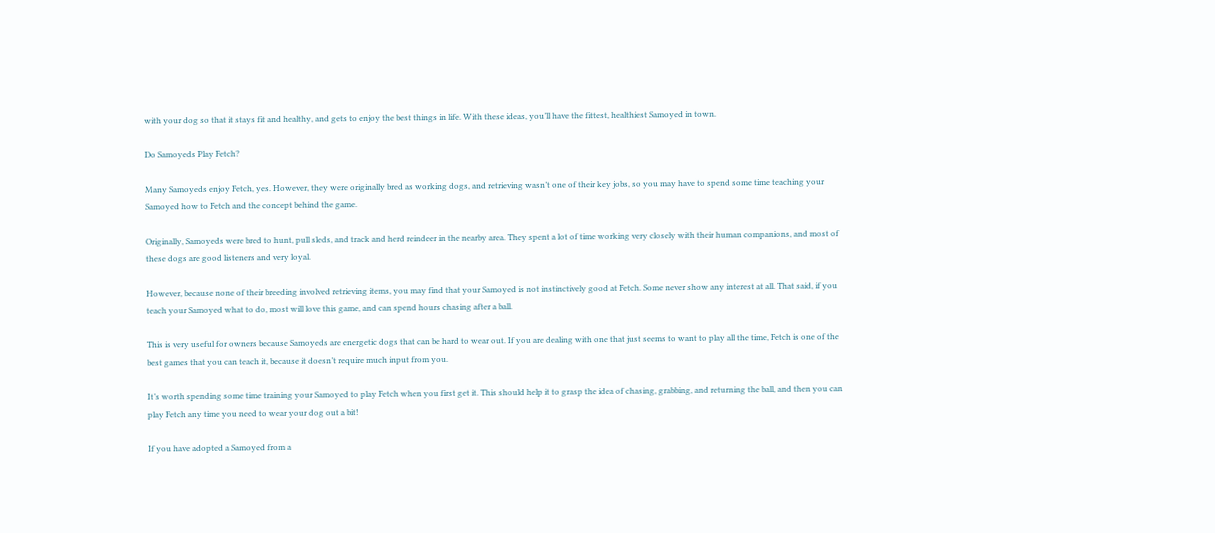with your dog so that it stays fit and healthy, and gets to enjoy the best things in life. With these ideas, you’ll have the fittest, healthiest Samoyed in town.

Do Samoyeds Play Fetch?

Many Samoyeds enjoy Fetch, yes. However, they were originally bred as working dogs, and retrieving wasn’t one of their key jobs, so you may have to spend some time teaching your Samoyed how to Fetch and the concept behind the game.

Originally, Samoyeds were bred to hunt, pull sleds, and track and herd reindeer in the nearby area. They spent a lot of time working very closely with their human companions, and most of these dogs are good listeners and very loyal.

However, because none of their breeding involved retrieving items, you may find that your Samoyed is not instinctively good at Fetch. Some never show any interest at all. That said, if you teach your Samoyed what to do, most will love this game, and can spend hours chasing after a ball.

This is very useful for owners because Samoyeds are energetic dogs that can be hard to wear out. If you are dealing with one that just seems to want to play all the time, Fetch is one of the best games that you can teach it, because it doesn’t require much input from you.

It’s worth spending some time training your Samoyed to play Fetch when you first get it. This should help it to grasp the idea of chasing, grabbing, and returning the ball, and then you can play Fetch any time you need to wear your dog out a bit!

If you have adopted a Samoyed from a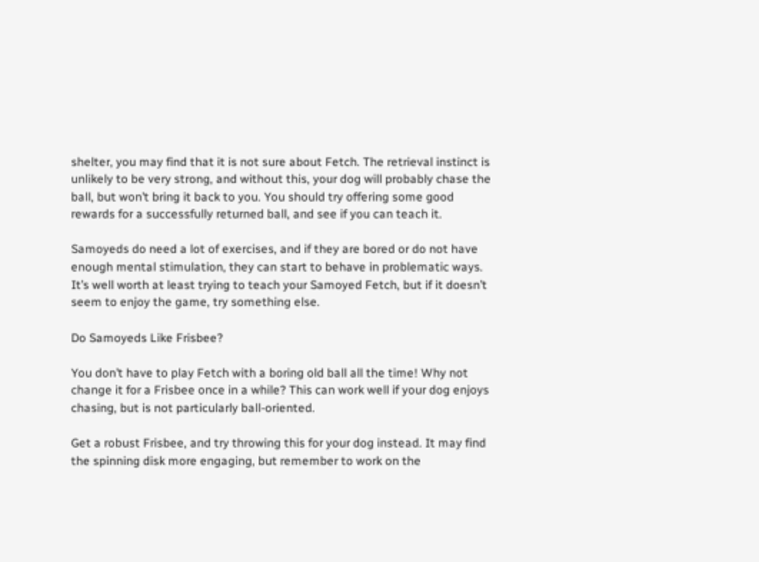shelter, you may find that it is not sure about Fetch. The retrieval instinct is unlikely to be very strong, and without this, your dog will probably chase the ball, but won’t bring it back to you. You should try offering some good rewards for a successfully returned ball, and see if you can teach it.

Samoyeds do need a lot of exercises, and if they are bored or do not have enough mental stimulation, they can start to behave in problematic ways. It’s well worth at least trying to teach your Samoyed Fetch, but if it doesn’t seem to enjoy the game, try something else.

Do Samoyeds Like Frisbee?

You don’t have to play Fetch with a boring old ball all the time! Why not change it for a Frisbee once in a while? This can work well if your dog enjoys chasing, but is not particularly ball-oriented.

Get a robust Frisbee, and try throwing this for your dog instead. It may find the spinning disk more engaging, but remember to work on the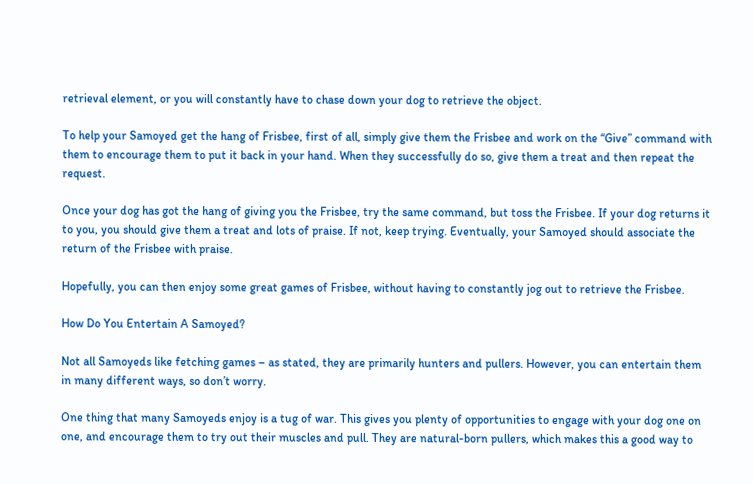retrieval element, or you will constantly have to chase down your dog to retrieve the object.

To help your Samoyed get the hang of Frisbee, first of all, simply give them the Frisbee and work on the “Give” command with them to encourage them to put it back in your hand. When they successfully do so, give them a treat and then repeat the request.

Once your dog has got the hang of giving you the Frisbee, try the same command, but toss the Frisbee. If your dog returns it to you, you should give them a treat and lots of praise. If not, keep trying. Eventually, your Samoyed should associate the return of the Frisbee with praise.

Hopefully, you can then enjoy some great games of Frisbee, without having to constantly jog out to retrieve the Frisbee.

How Do You Entertain A Samoyed?

Not all Samoyeds like fetching games – as stated, they are primarily hunters and pullers. However, you can entertain them in many different ways, so don’t worry.

One thing that many Samoyeds enjoy is a tug of war. This gives you plenty of opportunities to engage with your dog one on one, and encourage them to try out their muscles and pull. They are natural-born pullers, which makes this a good way to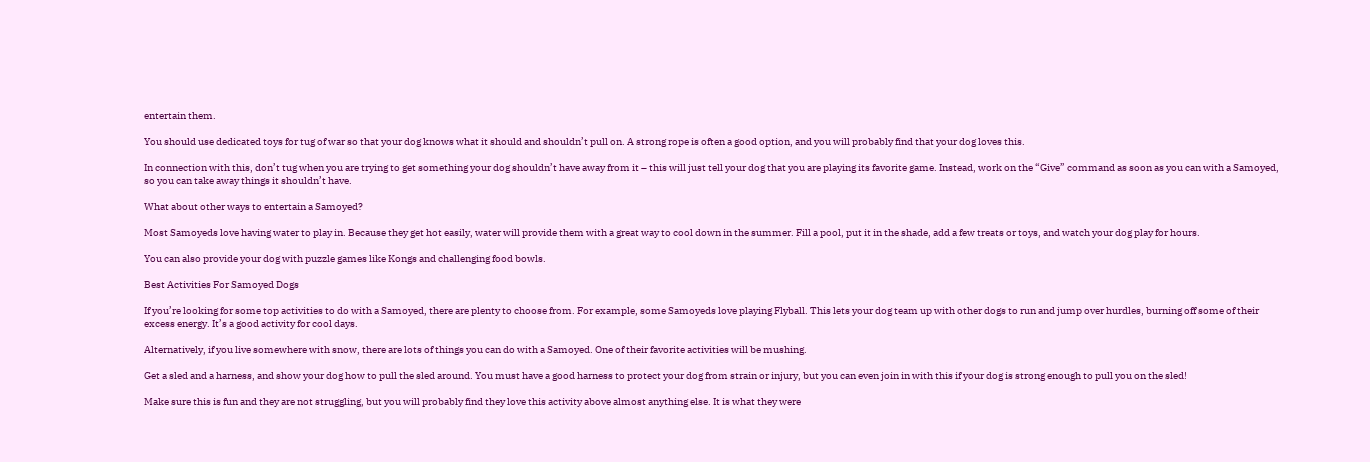entertain them.

You should use dedicated toys for tug of war so that your dog knows what it should and shouldn’t pull on. A strong rope is often a good option, and you will probably find that your dog loves this.

In connection with this, don’t tug when you are trying to get something your dog shouldn’t have away from it – this will just tell your dog that you are playing its favorite game. Instead, work on the “Give” command as soon as you can with a Samoyed, so you can take away things it shouldn’t have.

What about other ways to entertain a Samoyed?

Most Samoyeds love having water to play in. Because they get hot easily, water will provide them with a great way to cool down in the summer. Fill a pool, put it in the shade, add a few treats or toys, and watch your dog play for hours.

You can also provide your dog with puzzle games like Kongs and challenging food bowls.

Best Activities For Samoyed Dogs

If you’re looking for some top activities to do with a Samoyed, there are plenty to choose from. For example, some Samoyeds love playing Flyball. This lets your dog team up with other dogs to run and jump over hurdles, burning off some of their excess energy. It’s a good activity for cool days.

Alternatively, if you live somewhere with snow, there are lots of things you can do with a Samoyed. One of their favorite activities will be mushing.

Get a sled and a harness, and show your dog how to pull the sled around. You must have a good harness to protect your dog from strain or injury, but you can even join in with this if your dog is strong enough to pull you on the sled!

Make sure this is fun and they are not struggling, but you will probably find they love this activity above almost anything else. It is what they were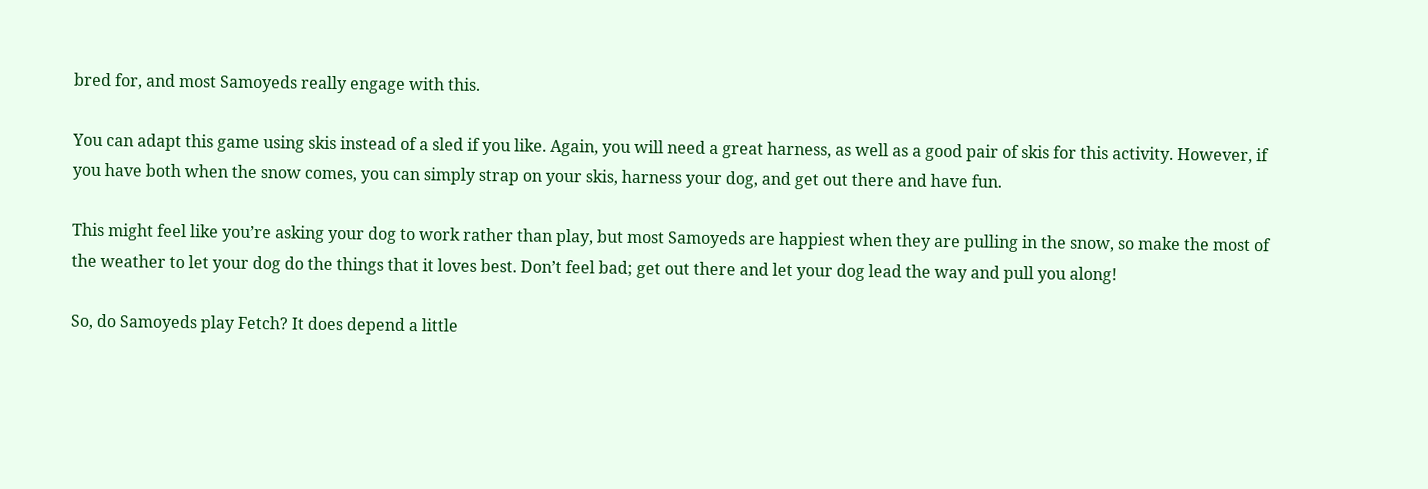bred for, and most Samoyeds really engage with this.

You can adapt this game using skis instead of a sled if you like. Again, you will need a great harness, as well as a good pair of skis for this activity. However, if you have both when the snow comes, you can simply strap on your skis, harness your dog, and get out there and have fun.

This might feel like you’re asking your dog to work rather than play, but most Samoyeds are happiest when they are pulling in the snow, so make the most of the weather to let your dog do the things that it loves best. Don’t feel bad; get out there and let your dog lead the way and pull you along!

So, do Samoyeds play Fetch? It does depend a little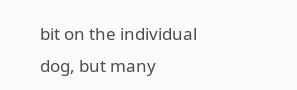bit on the individual dog, but many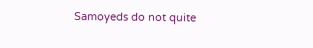Samoyeds do not quite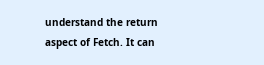understand the return aspect of Fetch. It can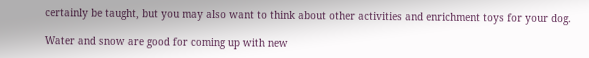certainly be taught, but you may also want to think about other activities and enrichment toys for your dog.

Water and snow are good for coming up with new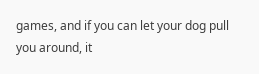games, and if you can let your dog pull you around, it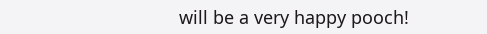will be a very happy pooch!